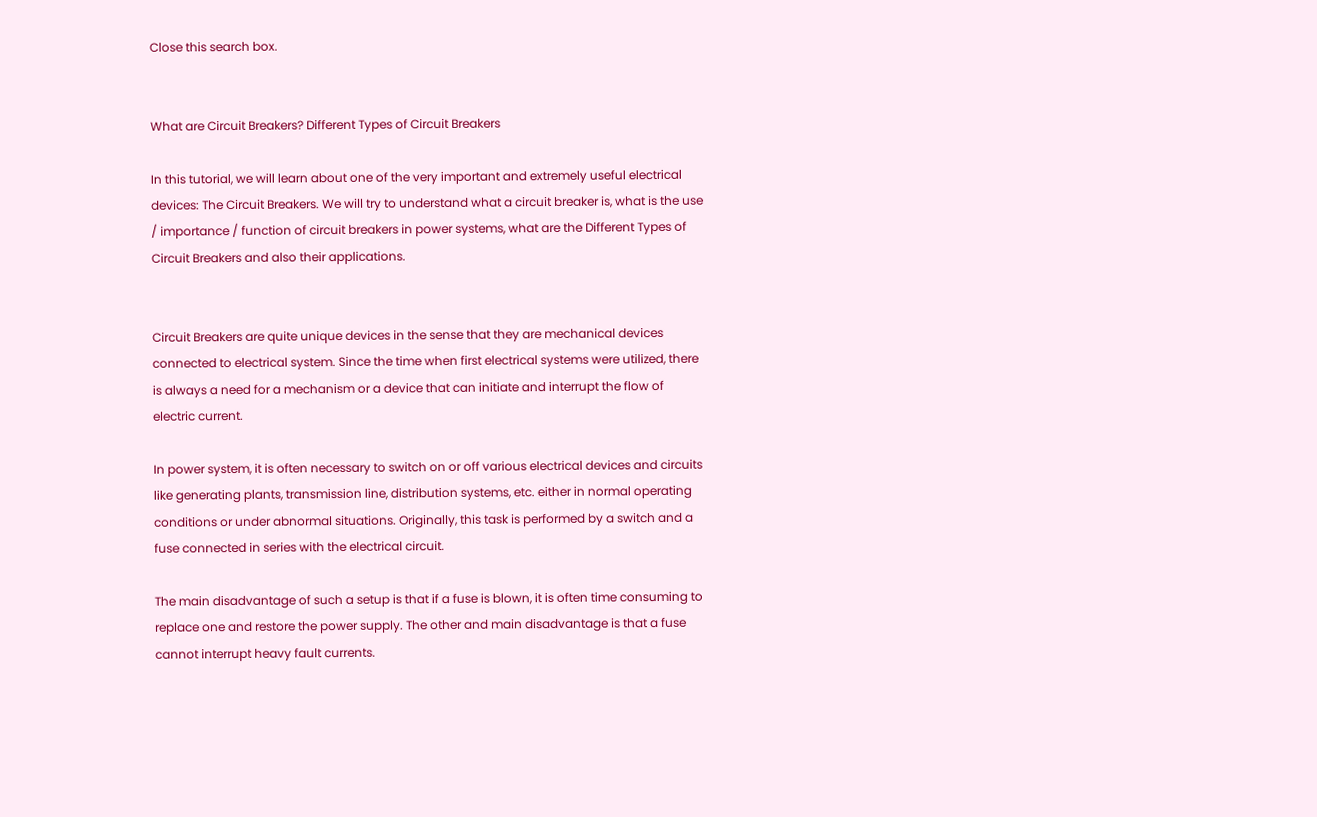Close this search box.


What are Circuit Breakers? Different Types of Circuit Breakers

In this tutorial, we will learn about one of the very important and extremely useful electrical devices: The Circuit Breakers. We will try to understand what a circuit breaker is, what is the use / importance / function of circuit breakers in power systems, what are the Different Types of Circuit Breakers and also their applications.


Circuit Breakers are quite unique devices in the sense that they are mechanical devices connected to electrical system. Since the time when first electrical systems were utilized, there is always a need for a mechanism or a device that can initiate and interrupt the flow of electric current.

In power system, it is often necessary to switch on or off various electrical devices and circuits like generating plants, transmission line, distribution systems, etc. either in normal operating conditions or under abnormal situations. Originally, this task is performed by a switch and a fuse connected in series with the electrical circuit.

The main disadvantage of such a setup is that if a fuse is blown, it is often time consuming to replace one and restore the power supply. The other and main disadvantage is that a fuse cannot interrupt heavy fault currents.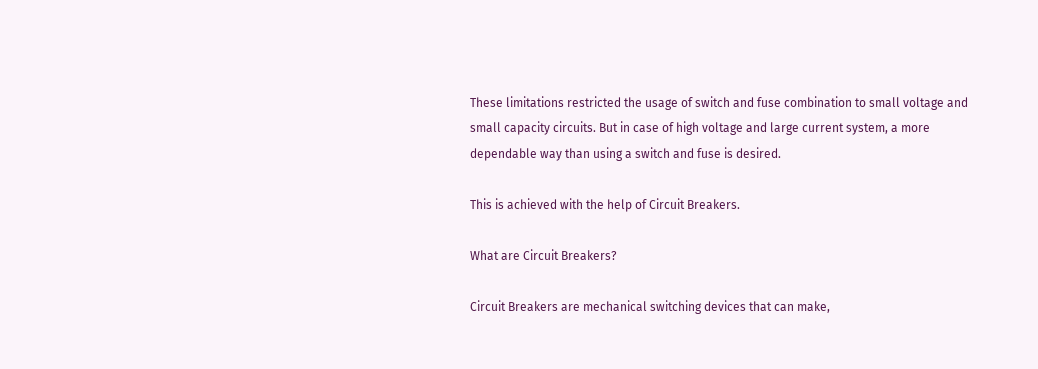These limitations restricted the usage of switch and fuse combination to small voltage and small capacity circuits. But in case of high voltage and large current system, a more dependable way than using a switch and fuse is desired.

This is achieved with the help of Circuit Breakers.

What are Circuit Breakers?

Circuit Breakers are mechanical switching devices that can make,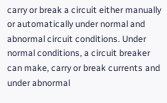carry or break a circuit either manually or automatically under normal and abnormal circuit conditions. Under normal conditions, a circuit breaker can make, carry or break currents and under abnormal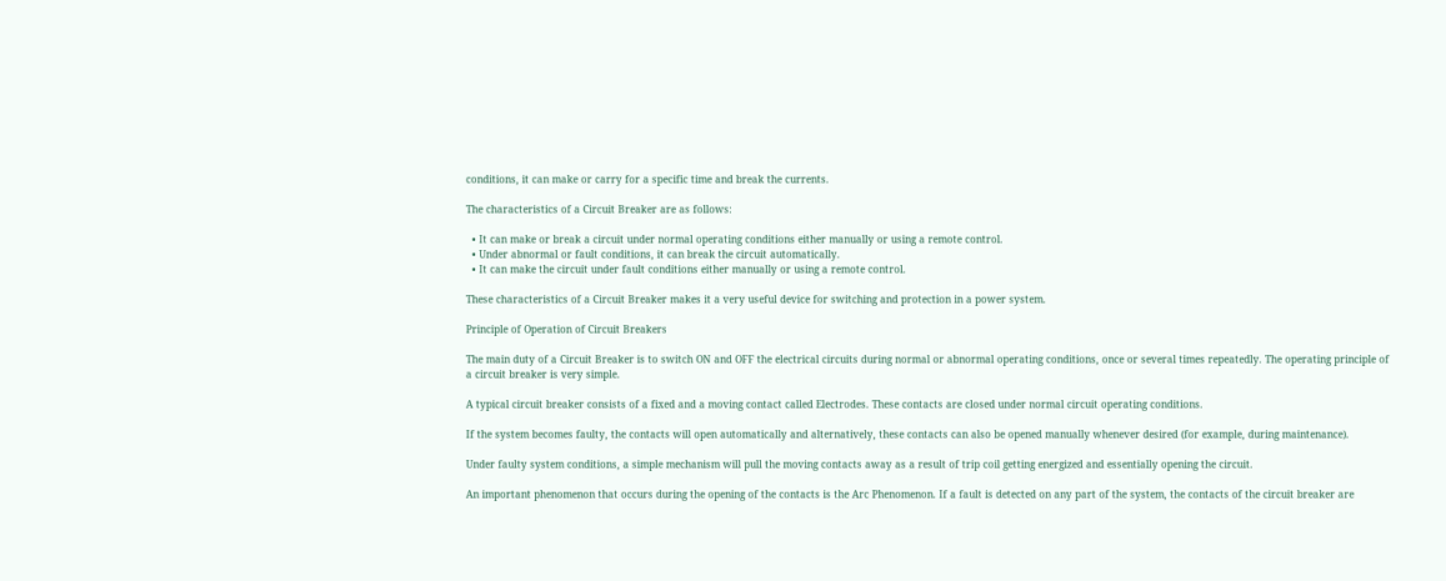conditions, it can make or carry for a specific time and break the currents.

The characteristics of a Circuit Breaker are as follows:

  • It can make or break a circuit under normal operating conditions either manually or using a remote control.
  • Under abnormal or fault conditions, it can break the circuit automatically.
  • It can make the circuit under fault conditions either manually or using a remote control.

These characteristics of a Circuit Breaker makes it a very useful device for switching and protection in a power system.

Principle of Operation of Circuit Breakers

The main duty of a Circuit Breaker is to switch ON and OFF the electrical circuits during normal or abnormal operating conditions, once or several times repeatedly. The operating principle of a circuit breaker is very simple.

A typical circuit breaker consists of a fixed and a moving contact called Electrodes. These contacts are closed under normal circuit operating conditions.

If the system becomes faulty, the contacts will open automatically and alternatively, these contacts can also be opened manually whenever desired (for example, during maintenance).

Under faulty system conditions, a simple mechanism will pull the moving contacts away as a result of trip coil getting energized and essentially opening the circuit.

An important phenomenon that occurs during the opening of the contacts is the Arc Phenomenon. If a fault is detected on any part of the system, the contacts of the circuit breaker are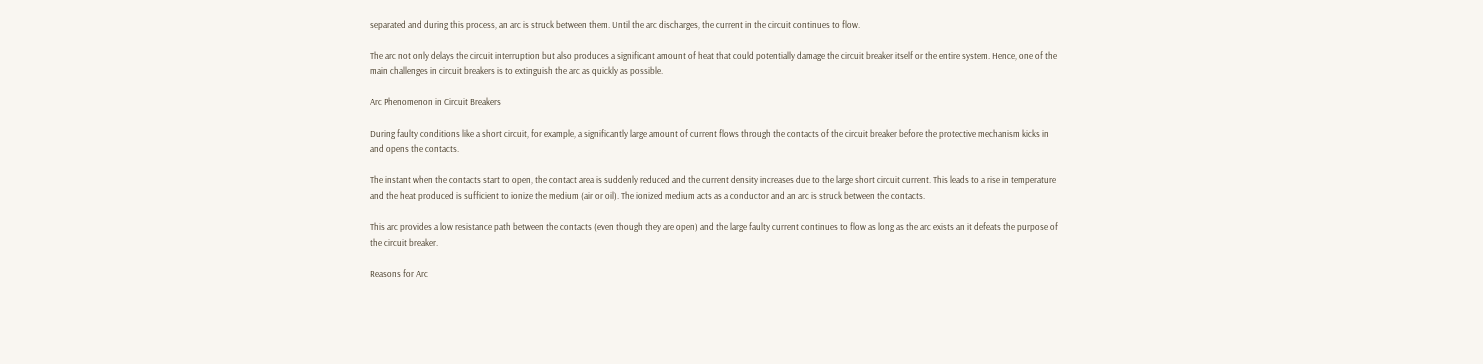separated and during this process, an arc is struck between them. Until the arc discharges, the current in the circuit continues to flow.

The arc not only delays the circuit interruption but also produces a significant amount of heat that could potentially damage the circuit breaker itself or the entire system. Hence, one of the main challenges in circuit breakers is to extinguish the arc as quickly as possible.

Arc Phenomenon in Circuit Breakers

During faulty conditions like a short circuit, for example, a significantly large amount of current flows through the contacts of the circuit breaker before the protective mechanism kicks in and opens the contacts.

The instant when the contacts start to open, the contact area is suddenly reduced and the current density increases due to the large short circuit current. This leads to a rise in temperature and the heat produced is sufficient to ionize the medium (air or oil). The ionized medium acts as a conductor and an arc is struck between the contacts.

This arc provides a low resistance path between the contacts (even though they are open) and the large faulty current continues to flow as long as the arc exists an it defeats the purpose of the circuit breaker.

Reasons for Arc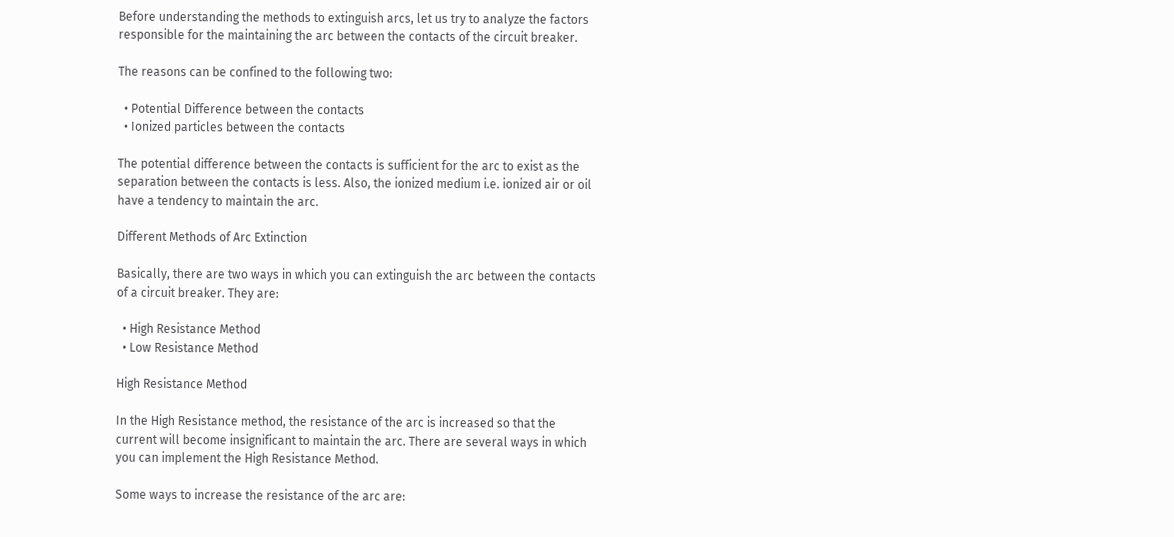Before understanding the methods to extinguish arcs, let us try to analyze the factors responsible for the maintaining the arc between the contacts of the circuit breaker.

The reasons can be confined to the following two:

  • Potential Difference between the contacts
  • Ionized particles between the contacts

The potential difference between the contacts is sufficient for the arc to exist as the separation between the contacts is less. Also, the ionized medium i.e. ionized air or oil have a tendency to maintain the arc.

Different Methods of Arc Extinction

Basically, there are two ways in which you can extinguish the arc between the contacts of a circuit breaker. They are:

  • High Resistance Method
  • Low Resistance Method

High Resistance Method

In the High Resistance method, the resistance of the arc is increased so that the current will become insignificant to maintain the arc. There are several ways in which you can implement the High Resistance Method.

Some ways to increase the resistance of the arc are: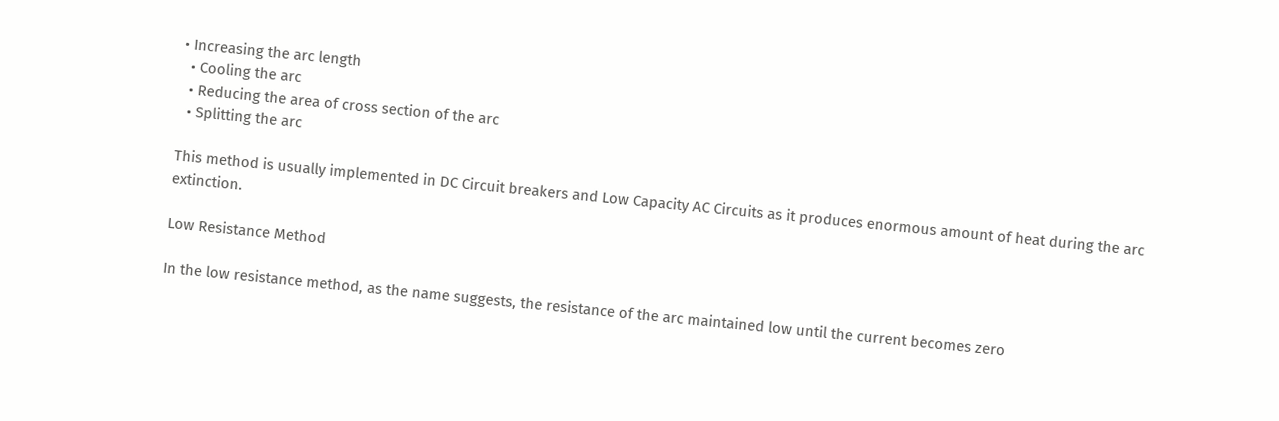• Increasing the arc length
  • Cooling the arc
  • Reducing the area of cross section of the arc
  • Splitting the arc

This method is usually implemented in DC Circuit breakers and Low Capacity AC Circuits as it produces enormous amount of heat during the arc extinction.

Low Resistance Method

In the low resistance method, as the name suggests, the resistance of the arc maintained low until the current becomes zero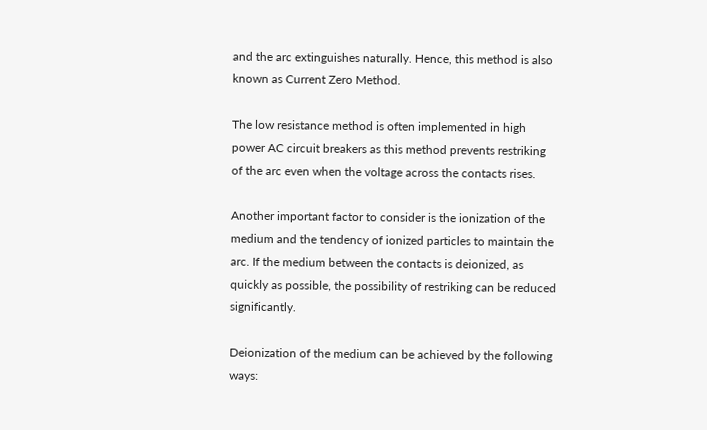and the arc extinguishes naturally. Hence, this method is also known as Current Zero Method.

The low resistance method is often implemented in high power AC circuit breakers as this method prevents restriking of the arc even when the voltage across the contacts rises.

Another important factor to consider is the ionization of the medium and the tendency of ionized particles to maintain the arc. If the medium between the contacts is deionized, as quickly as possible, the possibility of restriking can be reduced significantly.

Deionization of the medium can be achieved by the following ways: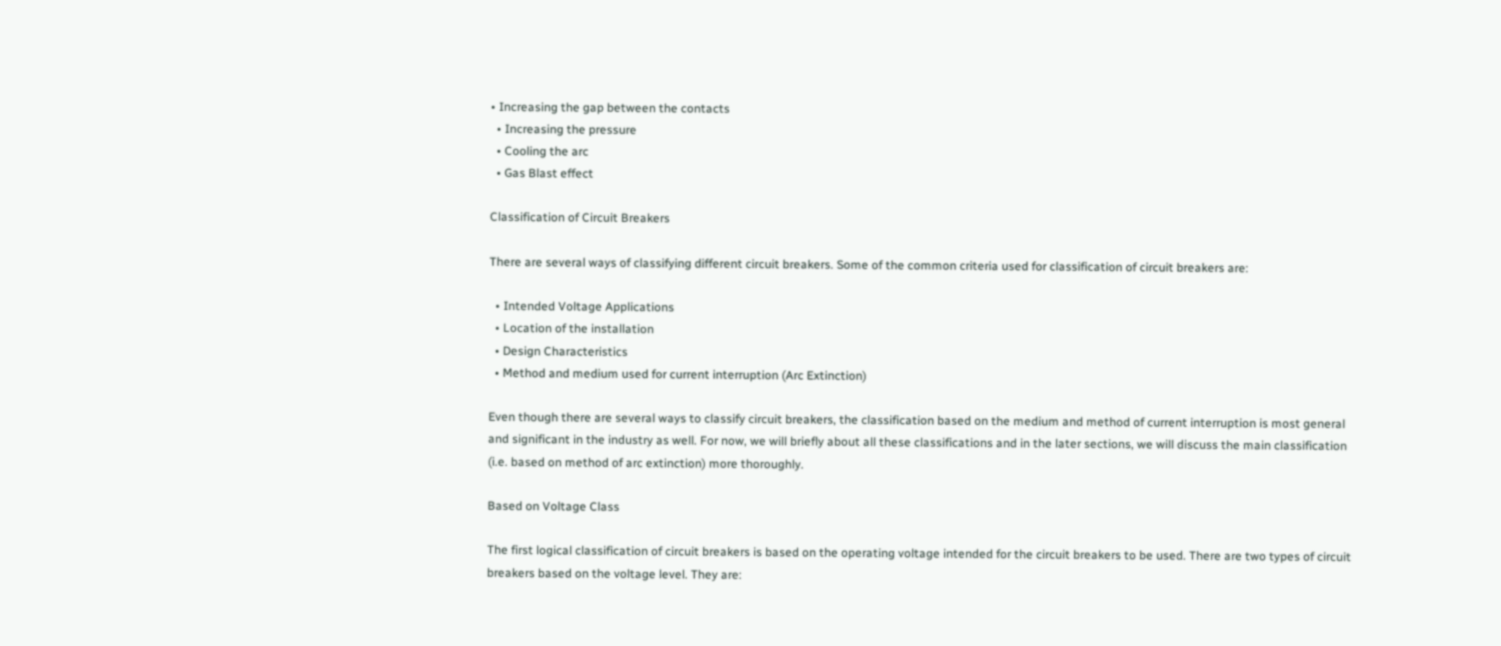• Increasing the gap between the contacts
  • Increasing the pressure
  • Cooling the arc
  • Gas Blast effect

Classification of Circuit Breakers

There are several ways of classifying different circuit breakers. Some of the common criteria used for classification of circuit breakers are:

  • Intended Voltage Applications
  • Location of the installation
  • Design Characteristics
  • Method and medium used for current interruption (Arc Extinction)

Even though there are several ways to classify circuit breakers, the classification based on the medium and method of current interruption is most general and significant in the industry as well. For now, we will briefly about all these classifications and in the later sections, we will discuss the main classification (i.e. based on method of arc extinction) more thoroughly.

Based on Voltage Class

The first logical classification of circuit breakers is based on the operating voltage intended for the circuit breakers to be used. There are two types of circuit breakers based on the voltage level. They are: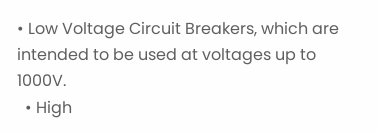• Low Voltage Circuit Breakers, which are intended to be used at voltages up to 1000V.
  • High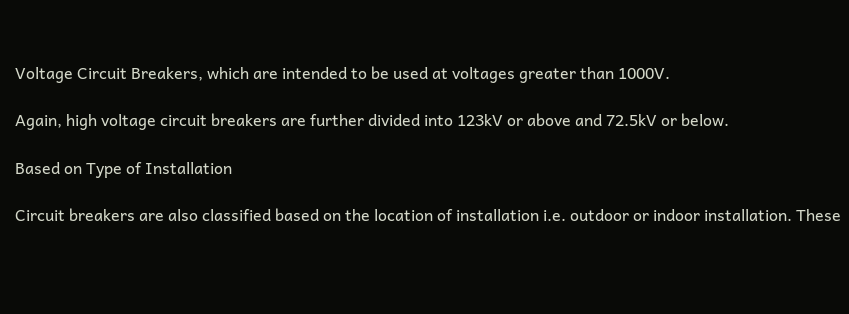Voltage Circuit Breakers, which are intended to be used at voltages greater than 1000V.

Again, high voltage circuit breakers are further divided into 123kV or above and 72.5kV or below.

Based on Type of Installation

Circuit breakers are also classified based on the location of installation i.e. outdoor or indoor installation. These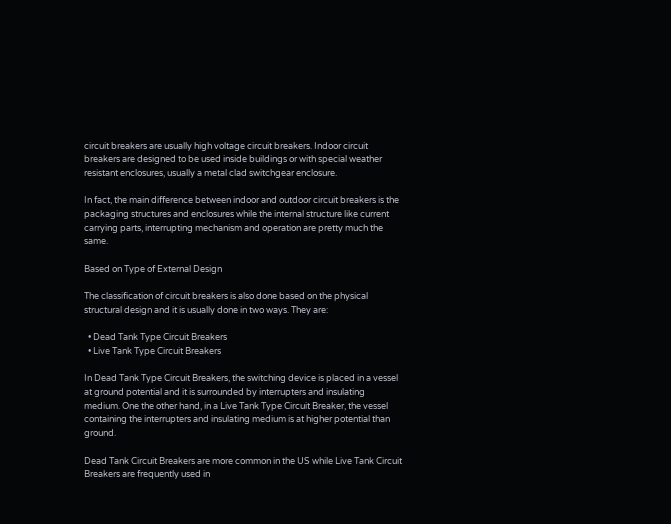circuit breakers are usually high voltage circuit breakers. Indoor circuit breakers are designed to be used inside buildings or with special weather resistant enclosures, usually a metal clad switchgear enclosure.

In fact, the main difference between indoor and outdoor circuit breakers is the packaging structures and enclosures while the internal structure like current carrying parts, interrupting mechanism and operation are pretty much the same.

Based on Type of External Design

The classification of circuit breakers is also done based on the physical structural design and it is usually done in two ways. They are:

  • Dead Tank Type Circuit Breakers
  • Live Tank Type Circuit Breakers

In Dead Tank Type Circuit Breakers, the switching device is placed in a vessel at ground potential and it is surrounded by interrupters and insulating medium. One the other hand, in a Live Tank Type Circuit Breaker, the vessel containing the interrupters and insulating medium is at higher potential than ground.

Dead Tank Circuit Breakers are more common in the US while Live Tank Circuit Breakers are frequently used in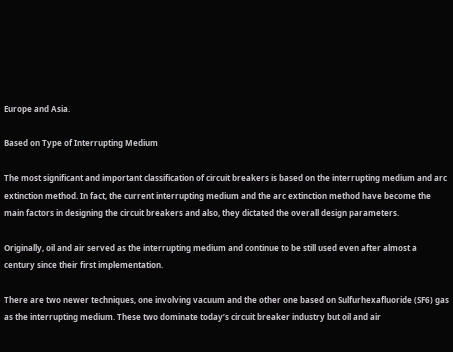Europe and Asia.

Based on Type of Interrupting Medium

The most significant and important classification of circuit breakers is based on the interrupting medium and arc extinction method. In fact, the current interrupting medium and the arc extinction method have become the main factors in designing the circuit breakers and also, they dictated the overall design parameters.

Originally, oil and air served as the interrupting medium and continue to be still used even after almost a century since their first implementation.

There are two newer techniques, one involving vacuum and the other one based on Sulfurhexafluoride (SF6) gas as the interrupting medium. These two dominate today’s circuit breaker industry but oil and air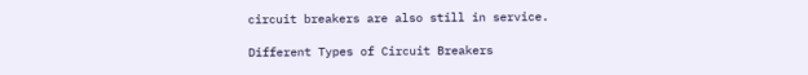circuit breakers are also still in service.

Different Types of Circuit Breakers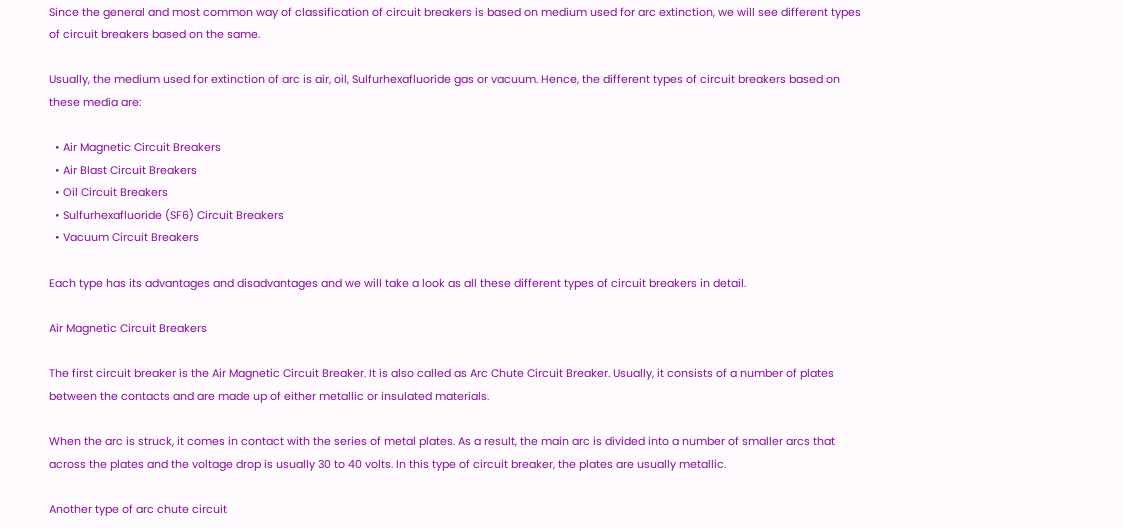Since the general and most common way of classification of circuit breakers is based on medium used for arc extinction, we will see different types of circuit breakers based on the same.

Usually, the medium used for extinction of arc is air, oil, Sulfurhexafluoride gas or vacuum. Hence, the different types of circuit breakers based on these media are:

  • Air Magnetic Circuit Breakers
  • Air Blast Circuit Breakers
  • Oil Circuit Breakers
  • Sulfurhexafluoride (SF6) Circuit Breakers
  • Vacuum Circuit Breakers

Each type has its advantages and disadvantages and we will take a look as all these different types of circuit breakers in detail.

Air Magnetic Circuit Breakers

The first circuit breaker is the Air Magnetic Circuit Breaker. It is also called as Arc Chute Circuit Breaker. Usually, it consists of a number of plates between the contacts and are made up of either metallic or insulated materials.

When the arc is struck, it comes in contact with the series of metal plates. As a result, the main arc is divided into a number of smaller arcs that across the plates and the voltage drop is usually 30 to 40 volts. In this type of circuit breaker, the plates are usually metallic.

Another type of arc chute circuit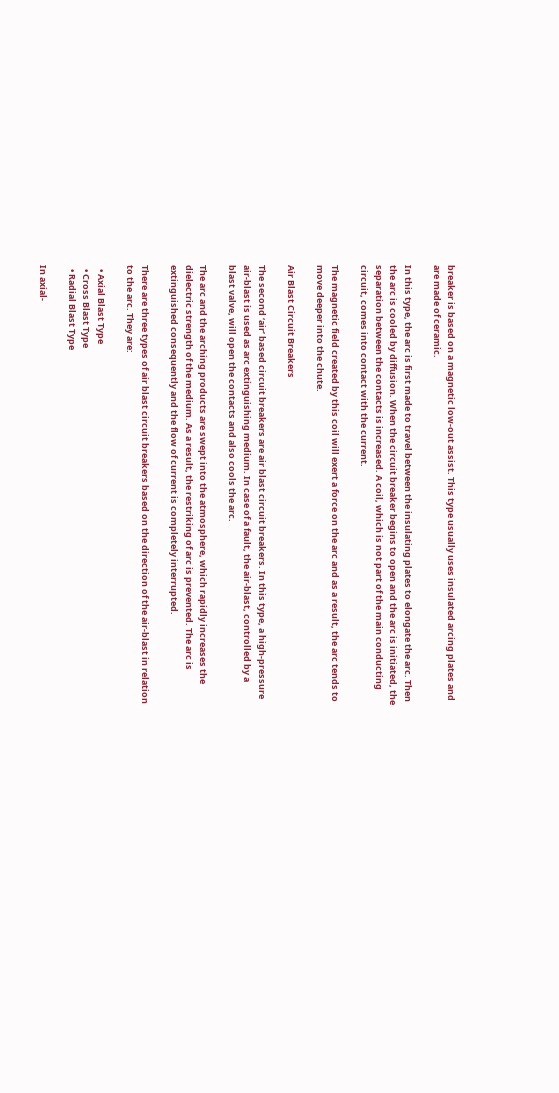breaker is based on a magnetic low-out assist. This type usually uses insulated arcing plates and are made of ceramic.

In this type, the arc is first made to travel between the insulating plates to elongate the arc. Then the arc is cooled by diffusion. When the circuit breaker begins to open and the arc is initiated, the separation between the contacts is increased. A coil, which is not part of the main conducting circuit, comes into contact with the current.

The magnetic field created by this coil will exert a force on the arc and as a result, the arc tends to move deeper into the chute.

Air Blast Circuit Breakers

The second ‘air’ based circuit breakers are air blast circuit breakers. In this type, a high-pressure air-blast is used as arc extinguishing medium. In case of a fault, the air-blast, controlled by a blast valve, will open the contacts and also cools the arc.

The arc and the arching products are swept into the atmosphere, which rapidly increases the dielectric strength of the medium. As a result, the restriking of arc is prevented. The arc is extinguished consequently and the flow of current is completely interrupted.

There are three types of air blast circuit breakers based on the direction of the air-blast in relation to the arc. They are:

  • Axial Blast Type
  • Cross Blast Type
  • Radial Blast Type

In axial-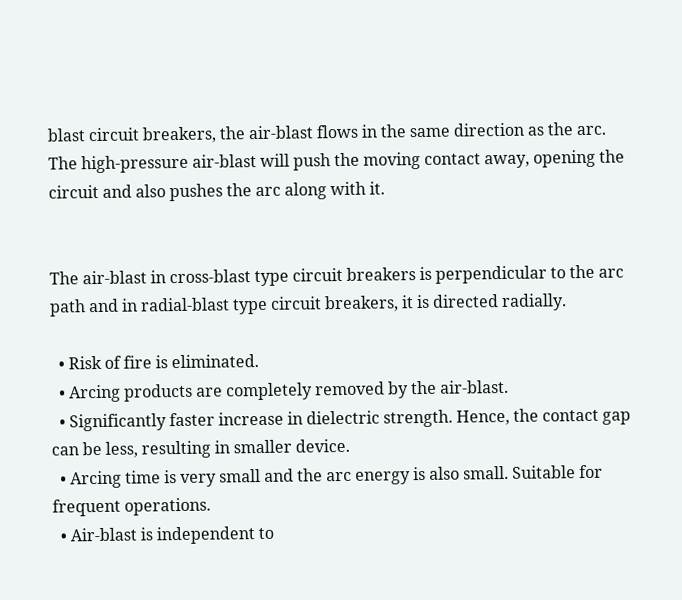blast circuit breakers, the air-blast flows in the same direction as the arc. The high-pressure air-blast will push the moving contact away, opening the circuit and also pushes the arc along with it.


The air-blast in cross-blast type circuit breakers is perpendicular to the arc path and in radial-blast type circuit breakers, it is directed radially.

  • Risk of fire is eliminated.
  • Arcing products are completely removed by the air-blast.
  • Significantly faster increase in dielectric strength. Hence, the contact gap can be less, resulting in smaller device.
  • Arcing time is very small and the arc energy is also small. Suitable for frequent operations.
  • Air-blast is independent to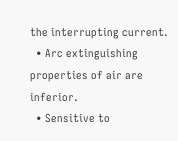the interrupting current.
  • Arc extinguishing properties of air are inferior.
  • Sensitive to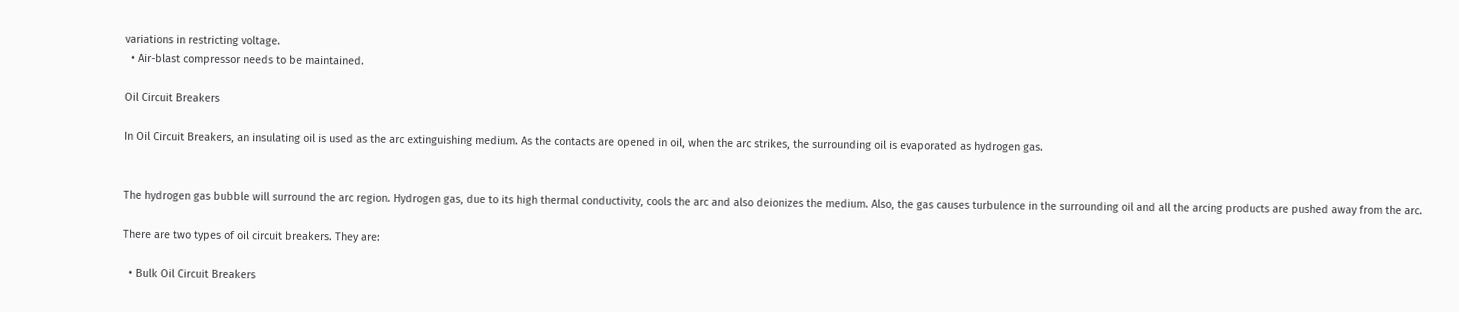variations in restricting voltage.
  • Air-blast compressor needs to be maintained.

Oil Circuit Breakers

In Oil Circuit Breakers, an insulating oil is used as the arc extinguishing medium. As the contacts are opened in oil, when the arc strikes, the surrounding oil is evaporated as hydrogen gas.


The hydrogen gas bubble will surround the arc region. Hydrogen gas, due to its high thermal conductivity, cools the arc and also deionizes the medium. Also, the gas causes turbulence in the surrounding oil and all the arcing products are pushed away from the arc.

There are two types of oil circuit breakers. They are:

  • Bulk Oil Circuit Breakers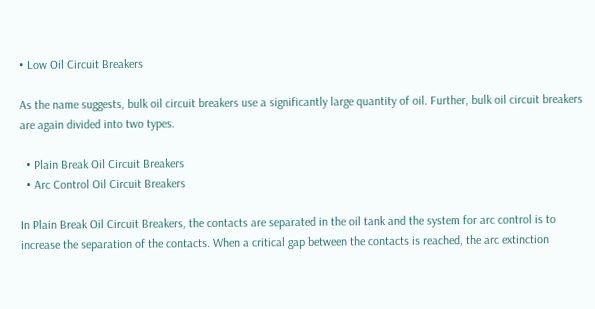• Low Oil Circuit Breakers

As the name suggests, bulk oil circuit breakers use a significantly large quantity of oil. Further, bulk oil circuit breakers are again divided into two types.

  • Plain Break Oil Circuit Breakers
  • Arc Control Oil Circuit Breakers

In Plain Break Oil Circuit Breakers, the contacts are separated in the oil tank and the system for arc control is to increase the separation of the contacts. When a critical gap between the contacts is reached, the arc extinction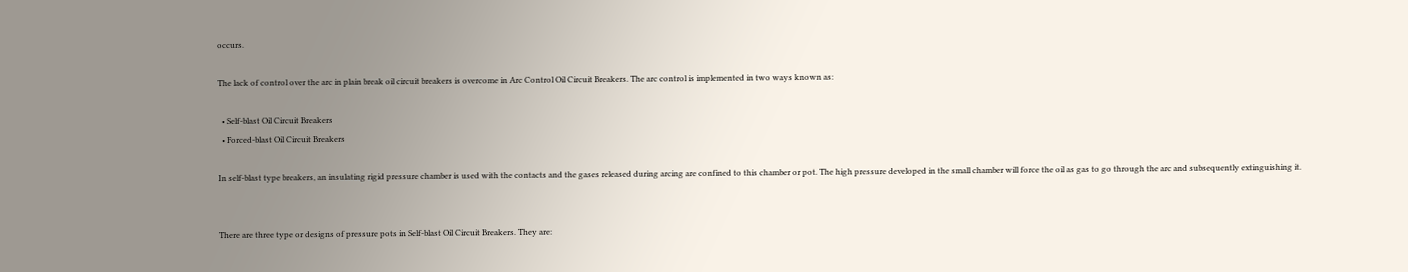occurs.

The lack of control over the arc in plain break oil circuit breakers is overcome in Arc Control Oil Circuit Breakers. The arc control is implemented in two ways known as:

  • Self-blast Oil Circuit Breakers
  • Forced-blast Oil Circuit Breakers

In self-blast type breakers, an insulating rigid pressure chamber is used with the contacts and the gases released during arcing are confined to this chamber or pot. The high pressure developed in the small chamber will force the oil as gas to go through the arc and subsequently extinguishing it.


There are three type or designs of pressure pots in Self-blast Oil Circuit Breakers. They are: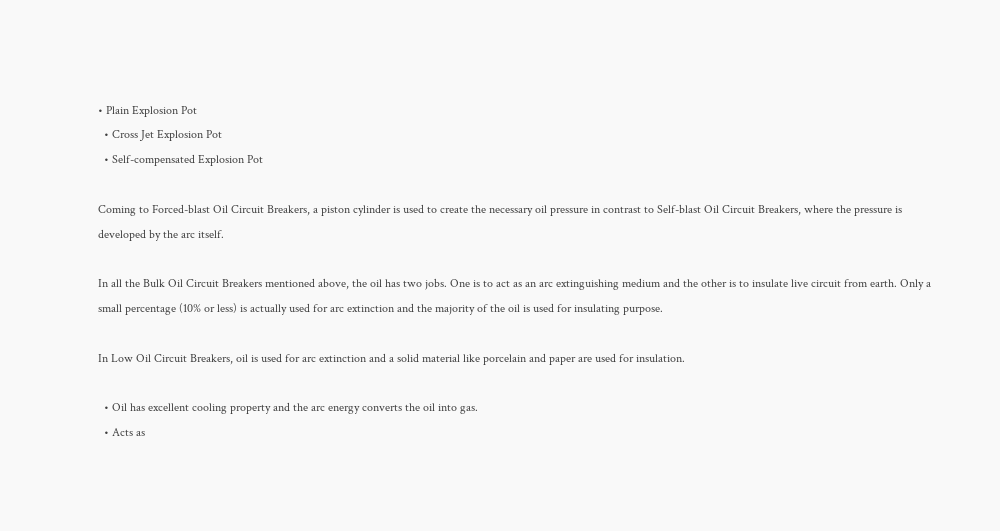• Plain Explosion Pot
  • Cross Jet Explosion Pot
  • Self-compensated Explosion Pot

Coming to Forced-blast Oil Circuit Breakers, a piston cylinder is used to create the necessary oil pressure in contrast to Self-blast Oil Circuit Breakers, where the pressure is developed by the arc itself.

In all the Bulk Oil Circuit Breakers mentioned above, the oil has two jobs. One is to act as an arc extinguishing medium and the other is to insulate live circuit from earth. Only a small percentage (10% or less) is actually used for arc extinction and the majority of the oil is used for insulating purpose.

In Low Oil Circuit Breakers, oil is used for arc extinction and a solid material like porcelain and paper are used for insulation.

  • Oil has excellent cooling property and the arc energy converts the oil into gas.
  • Acts as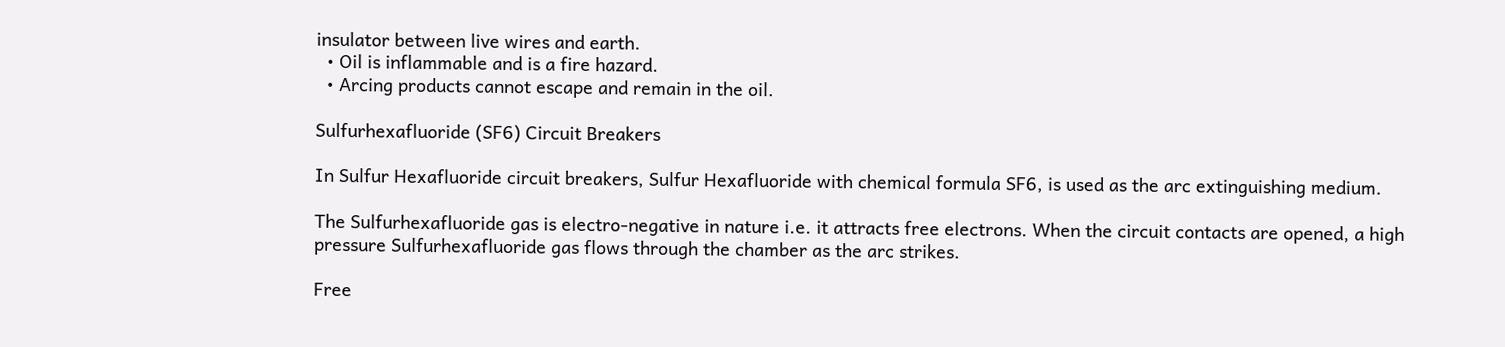insulator between live wires and earth.
  • Oil is inflammable and is a fire hazard.
  • Arcing products cannot escape and remain in the oil.

Sulfurhexafluoride (SF6) Circuit Breakers

In Sulfur Hexafluoride circuit breakers, Sulfur Hexafluoride with chemical formula SF6, is used as the arc extinguishing medium.

The Sulfurhexafluoride gas is electro-negative in nature i.e. it attracts free electrons. When the circuit contacts are opened, a high pressure Sulfurhexafluoride gas flows through the chamber as the arc strikes.

Free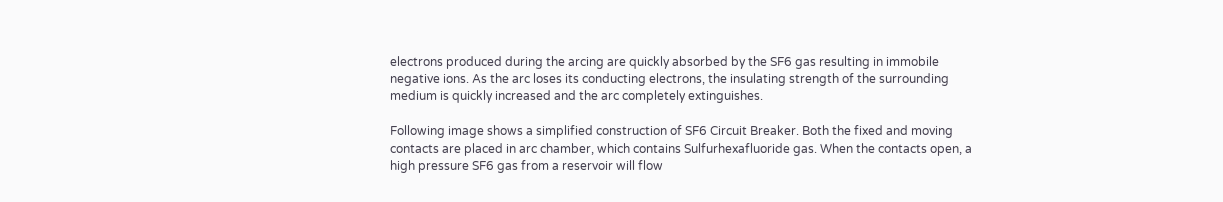electrons produced during the arcing are quickly absorbed by the SF6 gas resulting in immobile negative ions. As the arc loses its conducting electrons, the insulating strength of the surrounding medium is quickly increased and the arc completely extinguishes.

Following image shows a simplified construction of SF6 Circuit Breaker. Both the fixed and moving contacts are placed in arc chamber, which contains Sulfurhexafluoride gas. When the contacts open, a high pressure SF6 gas from a reservoir will flow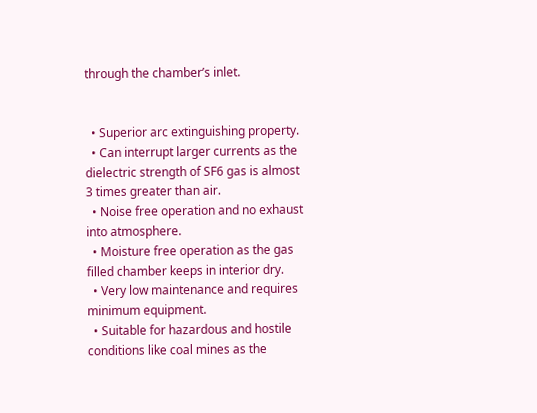through the chamber’s inlet.


  • Superior arc extinguishing property.
  • Can interrupt larger currents as the dielectric strength of SF6 gas is almost 3 times greater than air.
  • Noise free operation and no exhaust into atmosphere.
  • Moisture free operation as the gas filled chamber keeps in interior dry.
  • Very low maintenance and requires minimum equipment.
  • Suitable for hazardous and hostile conditions like coal mines as the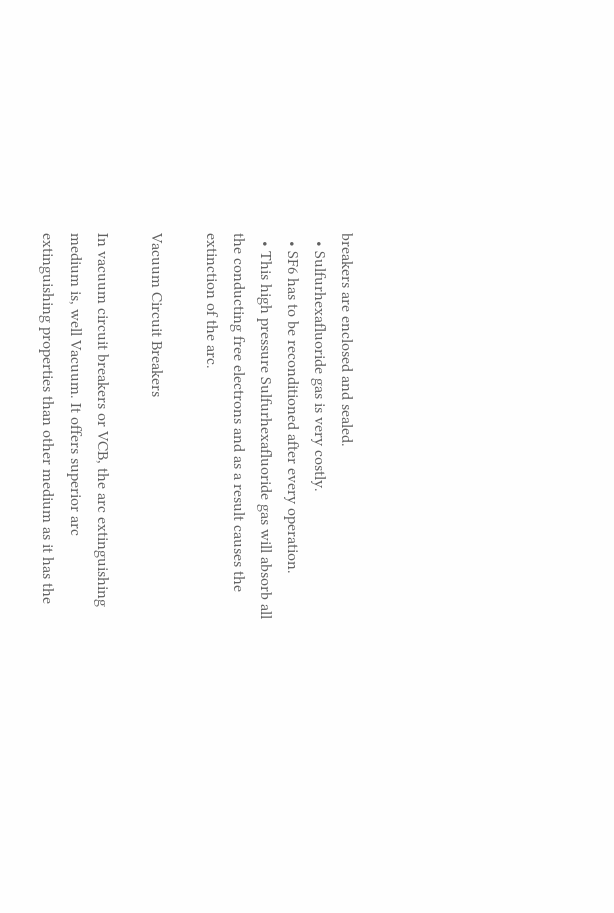breakers are enclosed and sealed.
  • Sulfurhexafluoride gas is very costly.
  • SF6 has to be reconditioned after every operation.
  • This high pressure Sulfurhexafluoride gas will absorb all the conducting free electrons and as a result causes the extinction of the arc.

Vacuum Circuit Breakers

In vacuum circuit breakers or VCB, the arc extinguishing medium is, well Vacuum. It offers superior arc extinguishing properties than other medium as it has the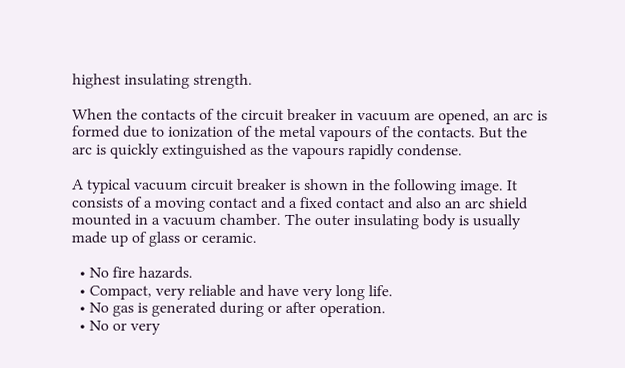highest insulating strength.

When the contacts of the circuit breaker in vacuum are opened, an arc is formed due to ionization of the metal vapours of the contacts. But the arc is quickly extinguished as the vapours rapidly condense.

A typical vacuum circuit breaker is shown in the following image. It consists of a moving contact and a fixed contact and also an arc shield mounted in a vacuum chamber. The outer insulating body is usually made up of glass or ceramic.

  • No fire hazards.
  • Compact, very reliable and have very long life.
  • No gas is generated during or after operation.
  • No or very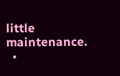little maintenance.
  •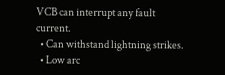VCB can interrupt any fault current.
  • Can withstand lightning strikes.
  • Low arc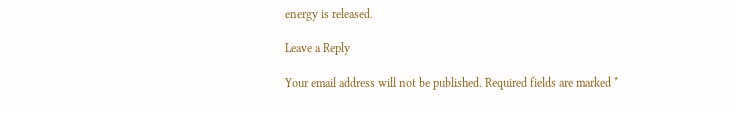energy is released.

Leave a Reply

Your email address will not be published. Required fields are marked *